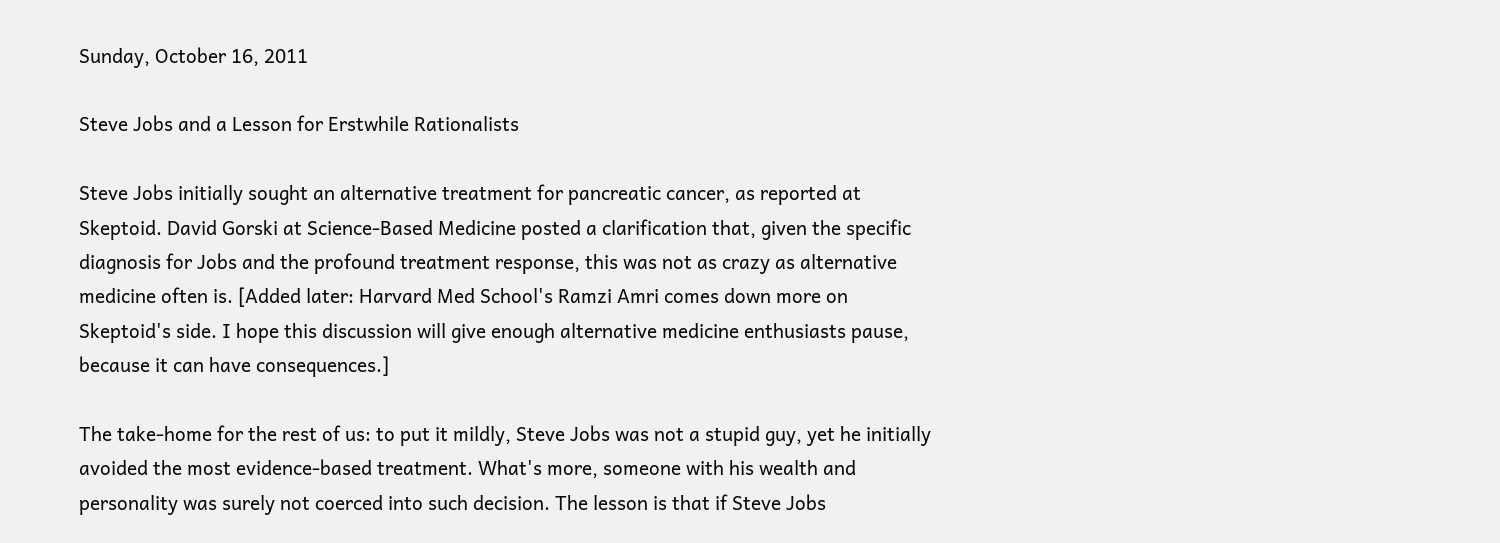Sunday, October 16, 2011

Steve Jobs and a Lesson for Erstwhile Rationalists

Steve Jobs initially sought an alternative treatment for pancreatic cancer, as reported at Skeptoid. David Gorski at Science-Based Medicine posted a clarification that, given the specific diagnosis for Jobs and the profound treatment response, this was not as crazy as alternative medicine often is. [Added later: Harvard Med School's Ramzi Amri comes down more on Skeptoid's side. I hope this discussion will give enough alternative medicine enthusiasts pause, because it can have consequences.]

The take-home for the rest of us: to put it mildly, Steve Jobs was not a stupid guy, yet he initially avoided the most evidence-based treatment. What's more, someone with his wealth and personality was surely not coerced into such decision. The lesson is that if Steve Jobs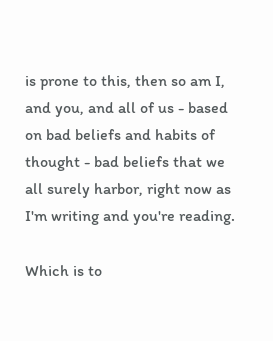is prone to this, then so am I, and you, and all of us - based on bad beliefs and habits of thought - bad beliefs that we all surely harbor, right now as I'm writing and you're reading.

Which is to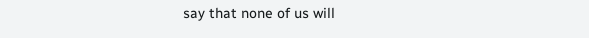say that none of us will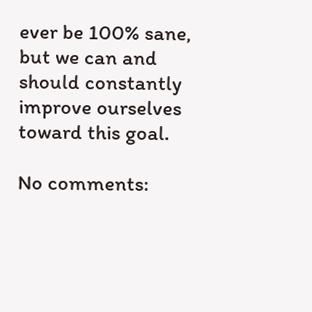ever be 100% sane, but we can and should constantly improve ourselves toward this goal.

No comments: